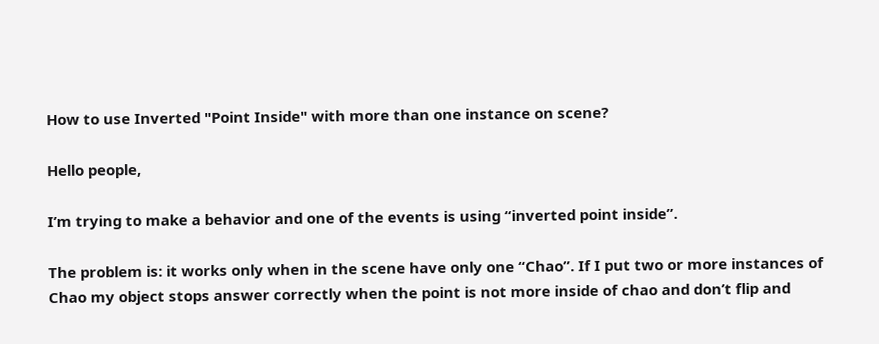How to use Inverted "Point Inside" with more than one instance on scene?

Hello people,

I’m trying to make a behavior and one of the events is using “inverted point inside”.

The problem is: it works only when in the scene have only one “Chao”. If I put two or more instances of Chao my object stops answer correctly when the point is not more inside of chao and don’t flip and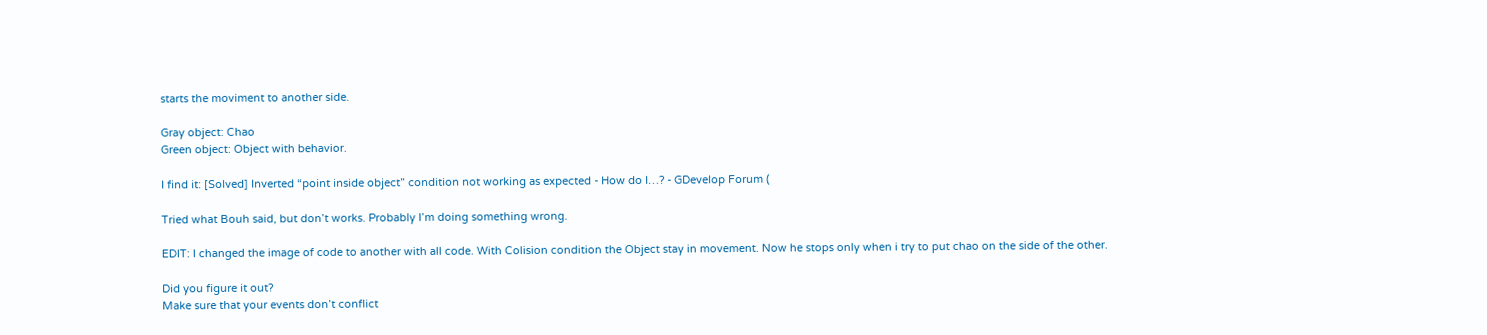starts the moviment to another side.

Gray object: Chao
Green object: Object with behavior.

I find it: [Solved] Inverted “point inside object” condition not working as expected - How do I…? - GDevelop Forum (

Tried what Bouh said, but don’t works. Probably I’m doing something wrong.

EDIT: I changed the image of code to another with all code. With Colision condition the Object stay in movement. Now he stops only when i try to put chao on the side of the other.

Did you figure it out?
Make sure that your events don’t conflict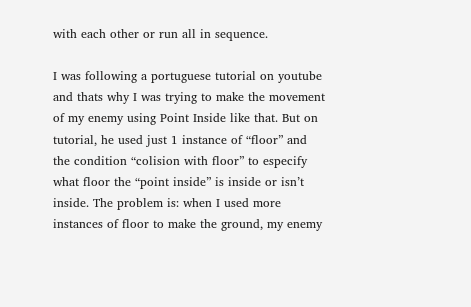with each other or run all in sequence.

I was following a portuguese tutorial on youtube and thats why I was trying to make the movement of my enemy using Point Inside like that. But on tutorial, he used just 1 instance of “floor” and the condition “colision with floor” to especify what floor the “point inside” is inside or isn’t inside. The problem is: when I used more instances of floor to make the ground, my enemy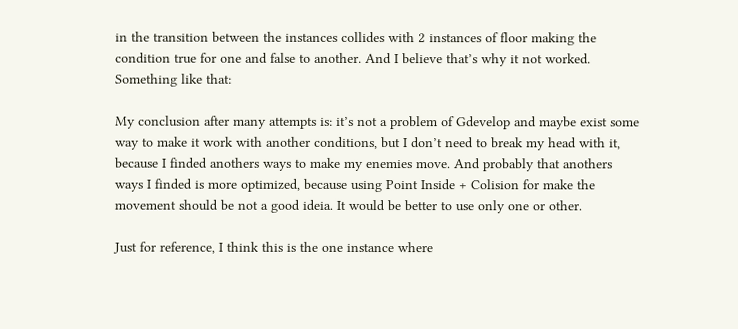in the transition between the instances collides with 2 instances of floor making the condition true for one and false to another. And I believe that’s why it not worked. Something like that:

My conclusion after many attempts is: it’s not a problem of Gdevelop and maybe exist some way to make it work with another conditions, but I don’t need to break my head with it, because I finded anothers ways to make my enemies move. And probably that anothers ways I finded is more optimized, because using Point Inside + Colision for make the movement should be not a good ideia. It would be better to use only one or other.

Just for reference, I think this is the one instance where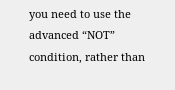you need to use the advanced “NOT” condition, rather than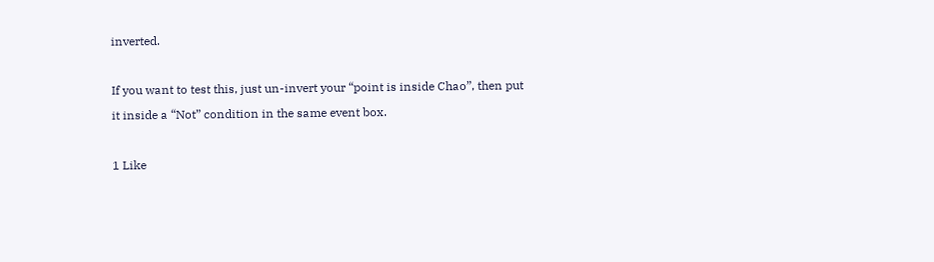inverted.

If you want to test this, just un-invert your “point is inside Chao”, then put it inside a “Not” condition in the same event box.

1 Like